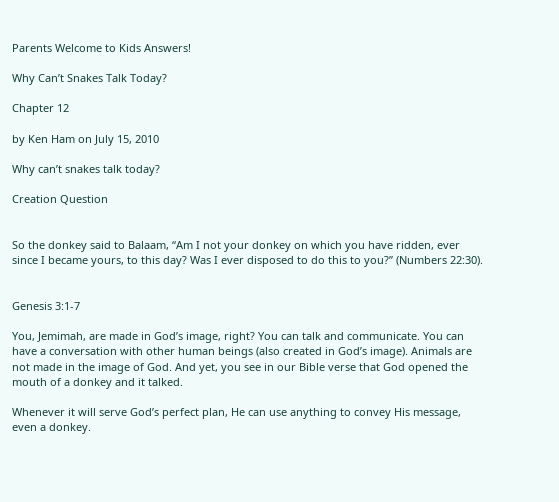Parents Welcome to Kids Answers!

Why Can’t Snakes Talk Today?

Chapter 12

by Ken Ham on July 15, 2010

Why can’t snakes talk today?

Creation Question


So the donkey said to Balaam, “Am I not your donkey on which you have ridden, ever since I became yours, to this day? Was I ever disposed to do this to you?” (Numbers 22:30).


Genesis 3:1-7

You, Jemimah, are made in God’s image, right? You can talk and communicate. You can have a conversation with other human beings (also created in God’s image). Animals are not made in the image of God. And yet, you see in our Bible verse that God opened the mouth of a donkey and it talked.

Whenever it will serve God’s perfect plan, He can use anything to convey His message, even a donkey.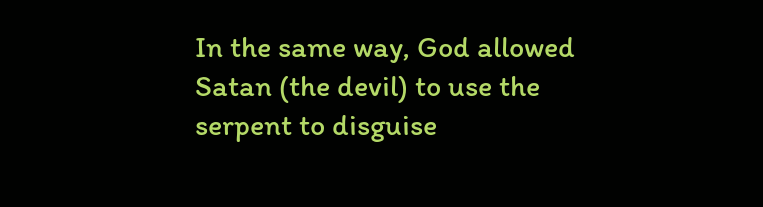In the same way, God allowed Satan (the devil) to use the serpent to disguise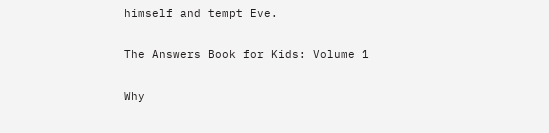himself and tempt Eve.

The Answers Book for Kids: Volume 1

Why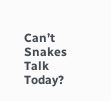Can’t Snakes Talk Today?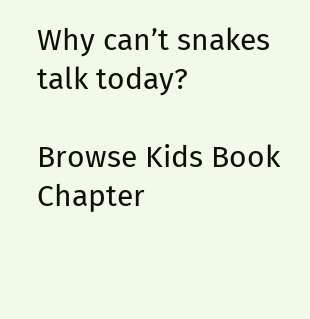Why can’t snakes talk today?

Browse Kids Book Chapter